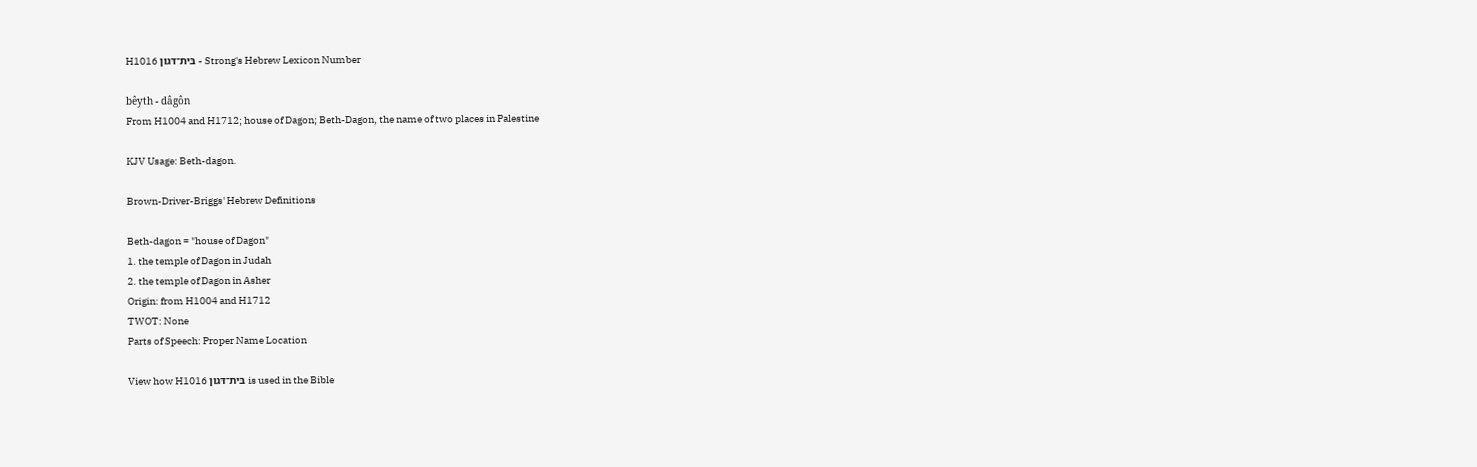H1016 בּית־דּגון - Strong's Hebrew Lexicon Number

bêyth - dâgôn
From H1004 and H1712; house of Dagon; Beth-Dagon, the name of two places in Palestine

KJV Usage: Beth-dagon.

Brown-Driver-Briggs' Hebrew Definitions

Beth-dagon = "house of Dagon"
1. the temple of Dagon in Judah
2. the temple of Dagon in Asher
Origin: from H1004 and H1712
TWOT: None
Parts of Speech: Proper Name Location

View how H1016 בּית־דּגון is used in the Bible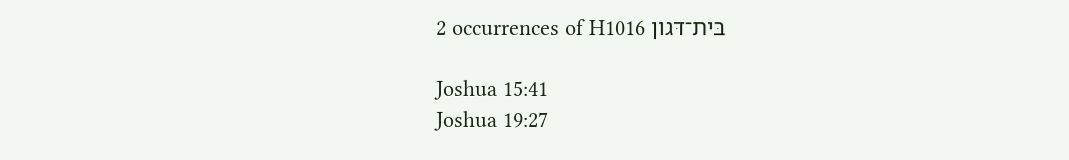2 occurrences of H1016 בּית־דּגון

Joshua 15:41
Joshua 19:27